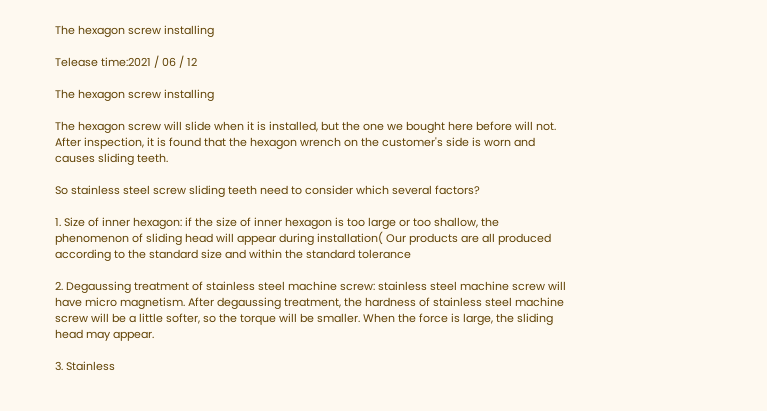The hexagon screw installing

Telease time:2021 / 06 / 12

The hexagon screw installing

The hexagon screw will slide when it is installed, but the one we bought here before will not. After inspection, it is found that the hexagon wrench on the customer's side is worn and causes sliding teeth.

So stainless steel screw sliding teeth need to consider which several factors?

1. Size of inner hexagon: if the size of inner hexagon is too large or too shallow, the phenomenon of sliding head will appear during installation( Our products are all produced according to the standard size and within the standard tolerance

2. Degaussing treatment of stainless steel machine screw: stainless steel machine screw will have micro magnetism. After degaussing treatment, the hardness of stainless steel machine screw will be a little softer, so the torque will be smaller. When the force is large, the sliding head may appear.

3. Stainless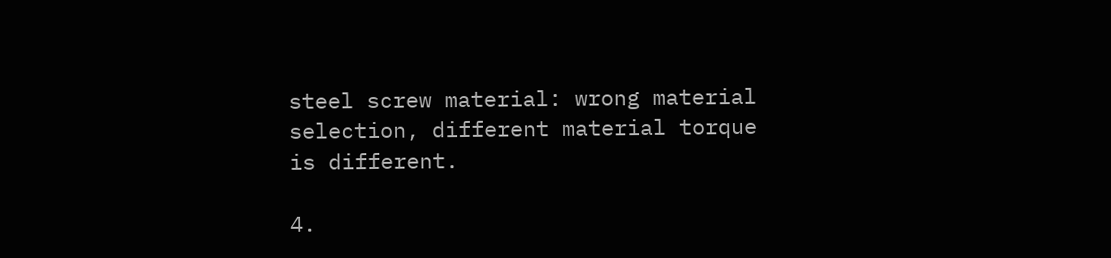steel screw material: wrong material selection, different material torque is different.

4.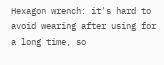Hexagon wrench: it's hard to avoid wearing after using for a long time, so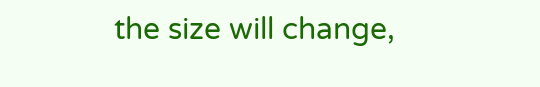the size will change,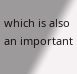which is also an important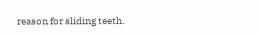reason for sliding teeth.